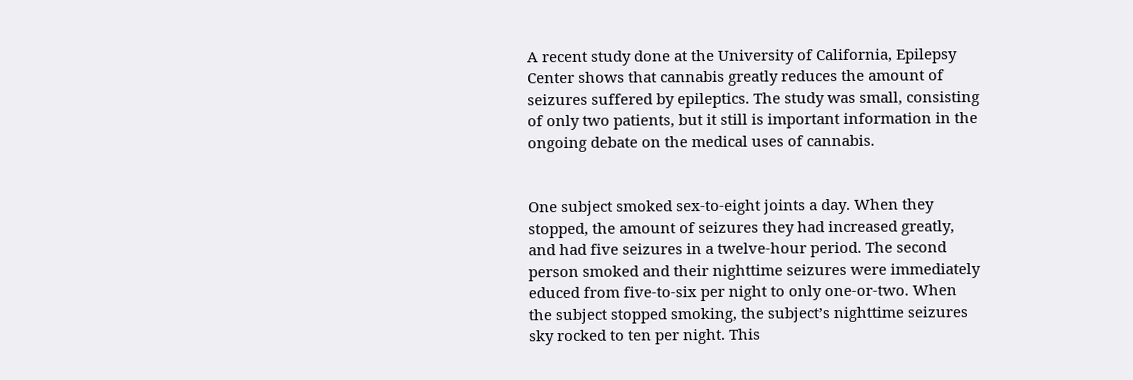A recent study done at the University of California, Epilepsy Center shows that cannabis greatly reduces the amount of seizures suffered by epileptics. The study was small, consisting of only two patients, but it still is important information in the ongoing debate on the medical uses of cannabis.


One subject smoked sex-to-eight joints a day. When they stopped, the amount of seizures they had increased greatly, and had five seizures in a twelve-hour period. The second person smoked and their nighttime seizures were immediately educed from five-to-six per night to only one-or-two. When the subject stopped smoking, the subject’s nighttime seizures sky rocked to ten per night. This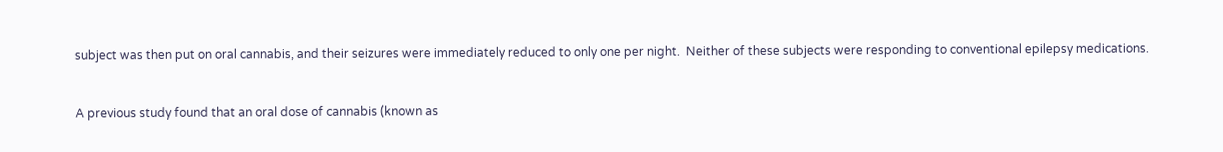subject was then put on oral cannabis, and their seizures were immediately reduced to only one per night.  Neither of these subjects were responding to conventional epilepsy medications.


A previous study found that an oral dose of cannabis (known as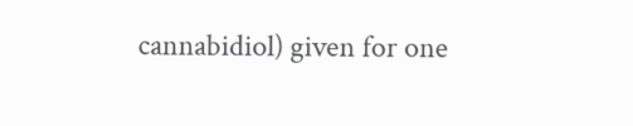cannabidiol) given for one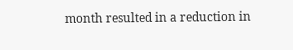month resulted in a reduction in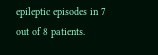epileptic episodes in 7 out of 8 patients.